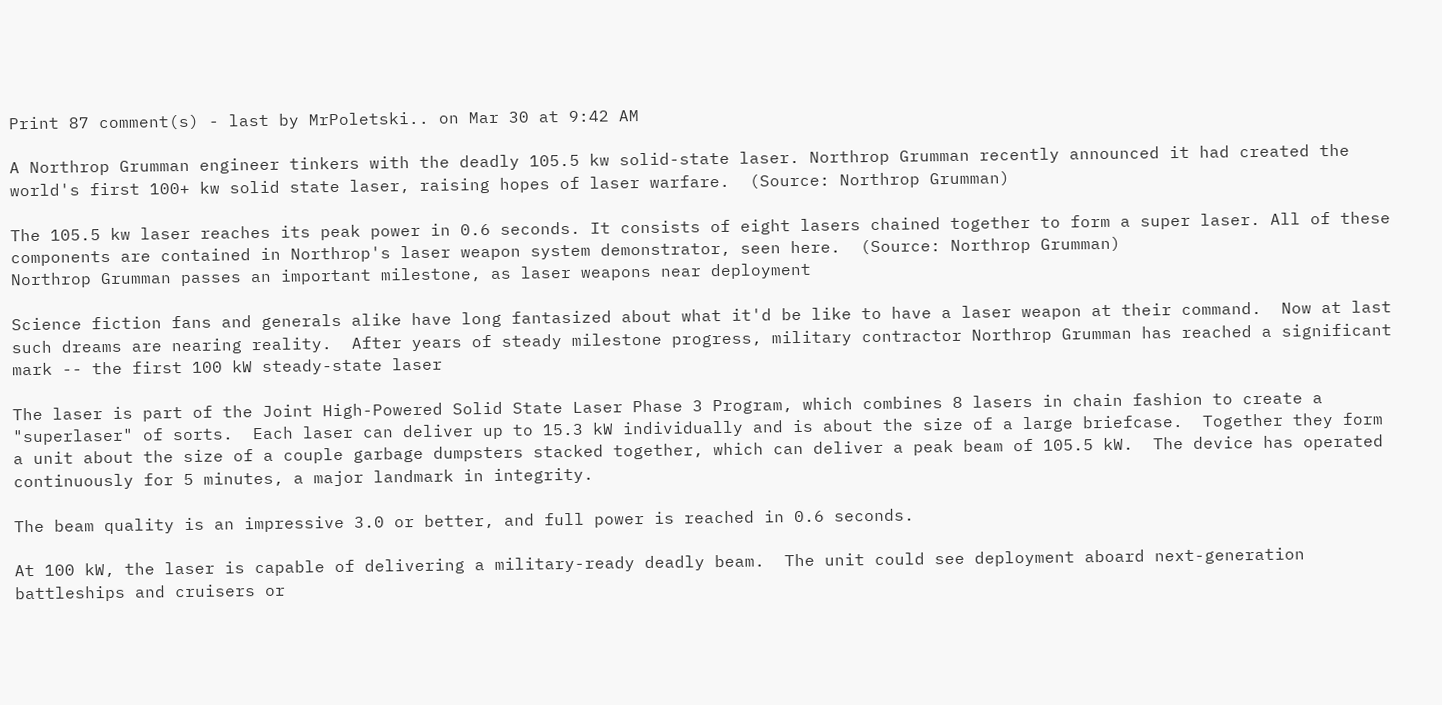Print 87 comment(s) - last by MrPoletski.. on Mar 30 at 9:42 AM

A Northrop Grumman engineer tinkers with the deadly 105.5 kw solid-state laser. Northrop Grumman recently announced it had created the world's first 100+ kw solid state laser, raising hopes of laser warfare.  (Source: Northrop Grumman)

The 105.5 kw laser reaches its peak power in 0.6 seconds. It consists of eight lasers chained together to form a super laser. All of these components are contained in Northrop's laser weapon system demonstrator, seen here.  (Source: Northrop Grumman)
Northrop Grumman passes an important milestone, as laser weapons near deployment

Science fiction fans and generals alike have long fantasized about what it'd be like to have a laser weapon at their command.  Now at last such dreams are nearing reality.  After years of steady milestone progress, military contractor Northrop Grumman has reached a significant mark -- the first 100 kW steady-state laser

The laser is part of the Joint High-Powered Solid State Laser Phase 3 Program, which combines 8 lasers in chain fashion to create a "superlaser" of sorts.  Each laser can deliver up to 15.3 kW individually and is about the size of a large briefcase.  Together they form a unit about the size of a couple garbage dumpsters stacked together, which can deliver a peak beam of 105.5 kW.  The device has operated continuously for 5 minutes, a major landmark in integrity.

The beam quality is an impressive 3.0 or better, and full power is reached in 0.6 seconds.

At 100 kW, the laser is capable of delivering a military-ready deadly beam.  The unit could see deployment aboard next-generation battleships and cruisers or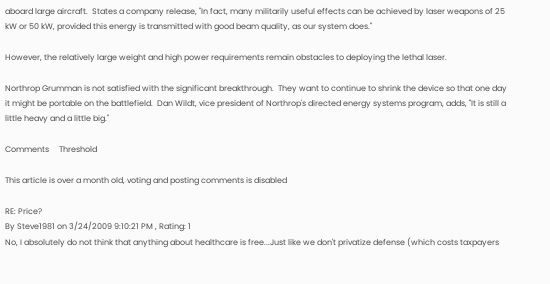aboard large aircraft.  States a company release, "In fact, many militarily useful effects can be achieved by laser weapons of 25 kW or 50 kW, provided this energy is transmitted with good beam quality, as our system does."

However, the relatively large weight and high power requirements remain obstacles to deploying the lethal laser.

Northrop Grumman is not satisfied with the significant breakthrough.  They want to continue to shrink the device so that one day it might be portable on the battlefield.  Dan Wildt, vice president of Northrop's directed energy systems program, adds, "It is still a little heavy and a little big."

Comments     Threshold

This article is over a month old, voting and posting comments is disabled

RE: Price?
By Steve1981 on 3/24/2009 9:10:21 PM , Rating: 1
No, I absolutely do not think that anything about healthcare is free...Just like we don't privatize defense (which costs taxpayers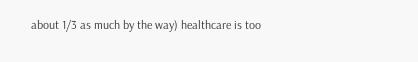about 1/3 as much by the way) healthcare is too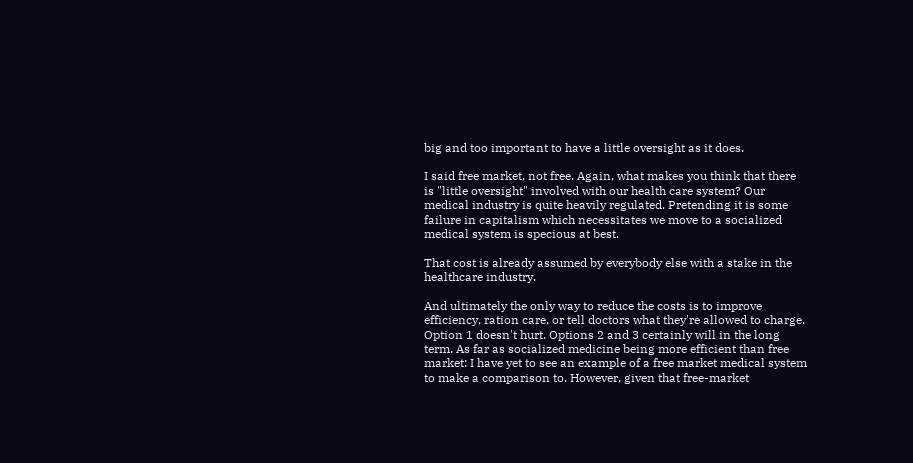big and too important to have a little oversight as it does.

I said free market, not free. Again, what makes you think that there is "little oversight" involved with our health care system? Our medical industry is quite heavily regulated. Pretending it is some failure in capitalism which necessitates we move to a socialized medical system is specious at best.

That cost is already assumed by everybody else with a stake in the healthcare industry.

And ultimately the only way to reduce the costs is to improve efficiency, ration care, or tell doctors what they're allowed to charge. Option 1 doesn't hurt. Options 2 and 3 certainly will in the long term. As far as socialized medicine being more efficient than free market: I have yet to see an example of a free market medical system to make a comparison to. However, given that free-market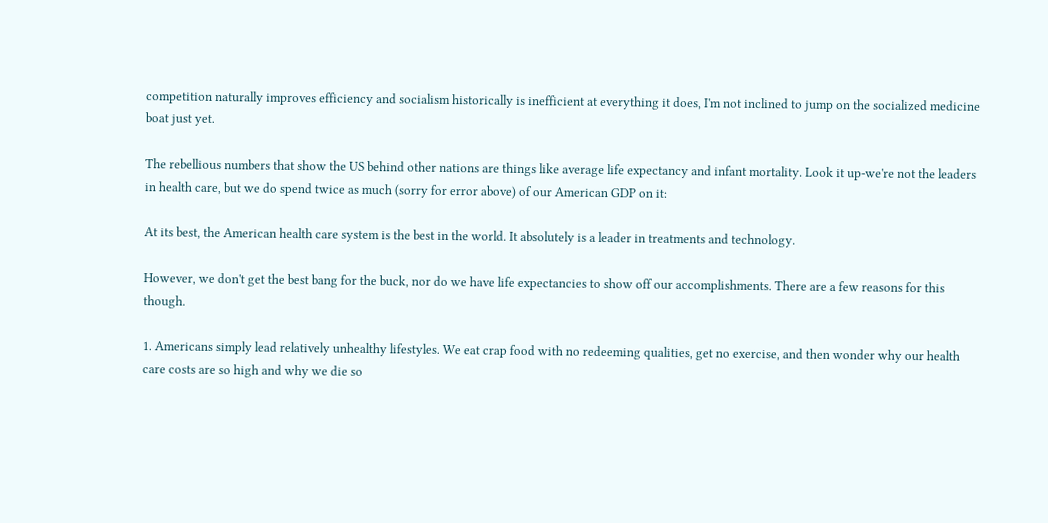competition naturally improves efficiency and socialism historically is inefficient at everything it does, I'm not inclined to jump on the socialized medicine boat just yet.

The rebellious numbers that show the US behind other nations are things like average life expectancy and infant mortality. Look it up-we're not the leaders in health care, but we do spend twice as much (sorry for error above) of our American GDP on it:

At its best, the American health care system is the best in the world. It absolutely is a leader in treatments and technology.

However, we don't get the best bang for the buck, nor do we have life expectancies to show off our accomplishments. There are a few reasons for this though.

1. Americans simply lead relatively unhealthy lifestyles. We eat crap food with no redeeming qualities, get no exercise, and then wonder why our health care costs are so high and why we die so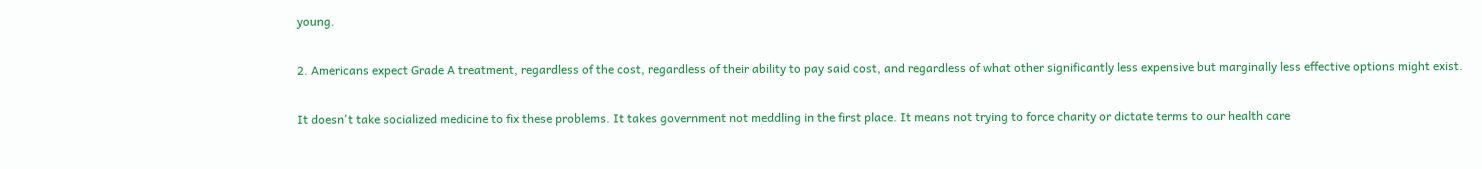young.

2. Americans expect Grade A treatment, regardless of the cost, regardless of their ability to pay said cost, and regardless of what other significantly less expensive but marginally less effective options might exist.

It doesn't take socialized medicine to fix these problems. It takes government not meddling in the first place. It means not trying to force charity or dictate terms to our health care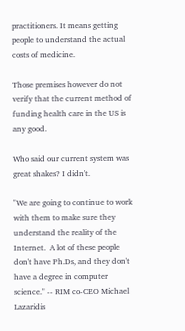practitioners. It means getting people to understand the actual costs of medicine.

Those premises however do not verify that the current method of funding health care in the US is any good.

Who said our current system was great shakes? I didn't.

"We are going to continue to work with them to make sure they understand the reality of the Internet.  A lot of these people don't have Ph.Ds, and they don't have a degree in computer science." -- RIM co-CEO Michael Lazaridis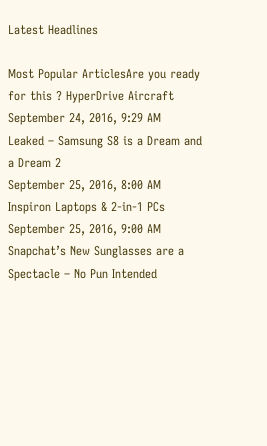Latest Headlines

Most Popular ArticlesAre you ready for this ? HyperDrive Aircraft
September 24, 2016, 9:29 AM
Leaked – Samsung S8 is a Dream and a Dream 2
September 25, 2016, 8:00 AM
Inspiron Laptops & 2-in-1 PCs
September 25, 2016, 9:00 AM
Snapchat’s New Sunglasses are a Spectacle – No Pun Intended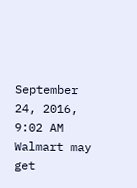September 24, 2016, 9:02 AM
Walmart may get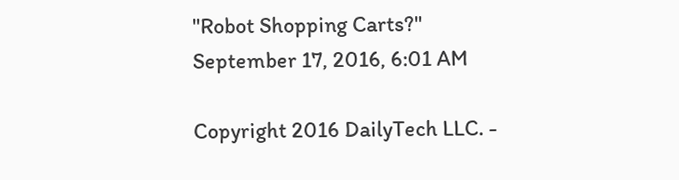"Robot Shopping Carts?"
September 17, 2016, 6:01 AM

Copyright 2016 DailyTech LLC. -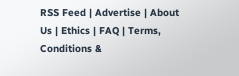RSS Feed | Advertise | About Us | Ethics | FAQ | Terms, Conditions &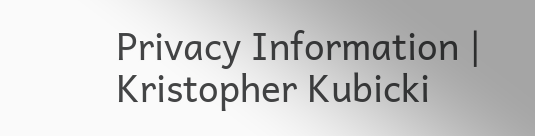Privacy Information | Kristopher Kubicki